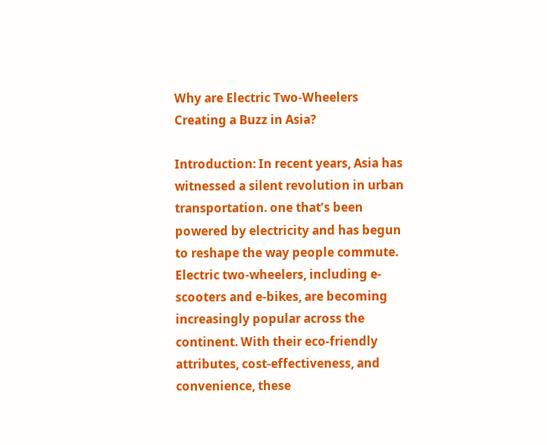Why are Electric Two-Wheelers Creating a Buzz in Asia?

Introduction: In recent years, Asia has witnessed a silent revolution in urban transportation. one that’s been powered by electricity and has begun to reshape the way people commute. Electric two-wheelers, including e-scooters and e-bikes, are becoming increasingly popular across the continent. With their eco-friendly attributes, cost-effectiveness, and convenience, these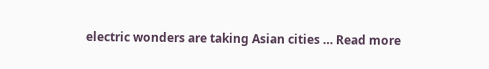electric wonders are taking Asian cities … Read more